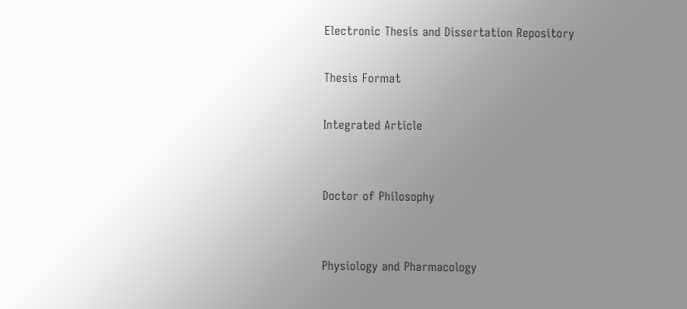Electronic Thesis and Dissertation Repository

Thesis Format

Integrated Article


Doctor of Philosophy


Physiology and Pharmacology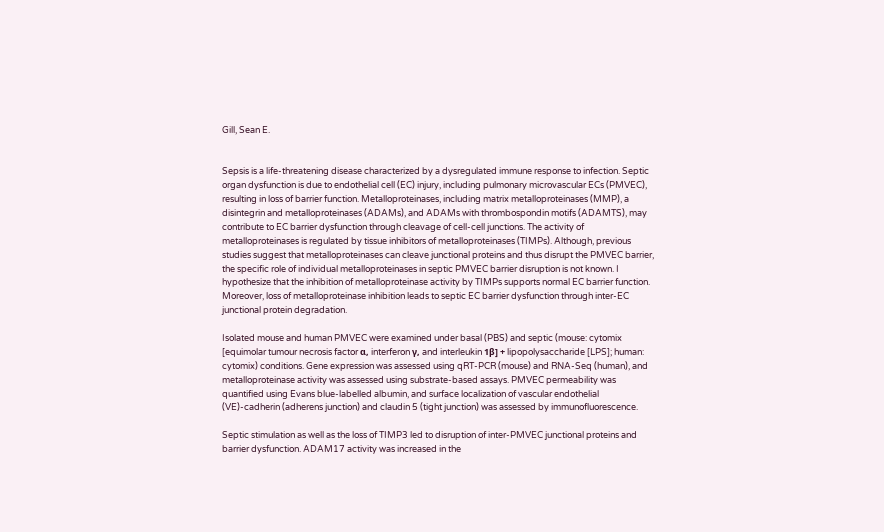Gill, Sean E.


Sepsis is a life-threatening disease characterized by a dysregulated immune response to infection. Septic organ dysfunction is due to endothelial cell (EC) injury, including pulmonary microvascular ECs (PMVEC), resulting in loss of barrier function. Metalloproteinases, including matrix metalloproteinases (MMP), a disintegrin and metalloproteinases (ADAMs), and ADAMs with thrombospondin motifs (ADAMTS), may contribute to EC barrier dysfunction through cleavage of cell-cell junctions. The activity of metalloproteinases is regulated by tissue inhibitors of metalloproteinases (TIMPs). Although, previous studies suggest that metalloproteinases can cleave junctional proteins and thus disrupt the PMVEC barrier, the specific role of individual metalloproteinases in septic PMVEC barrier disruption is not known. I hypothesize that the inhibition of metalloproteinase activity by TIMPs supports normal EC barrier function. Moreover, loss of metalloproteinase inhibition leads to septic EC barrier dysfunction through inter-EC junctional protein degradation.

Isolated mouse and human PMVEC were examined under basal (PBS) and septic (mouse: cytomix [equimolar tumour necrosis factor α, interferon γ, and interleukin 1β] + lipopolysaccharide [LPS]; human: cytomix) conditions. Gene expression was assessed using qRT-PCR (mouse) and RNA-Seq (human), and metalloproteinase activity was assessed using substrate-based assays. PMVEC permeability was quantified using Evans blue-labelled albumin, and surface localization of vascular endothelial (VE)-cadherin (adherens junction) and claudin 5 (tight junction) was assessed by immunofluorescence.

Septic stimulation as well as the loss of TIMP3 led to disruption of inter-PMVEC junctional proteins and barrier dysfunction. ADAM17 activity was increased in the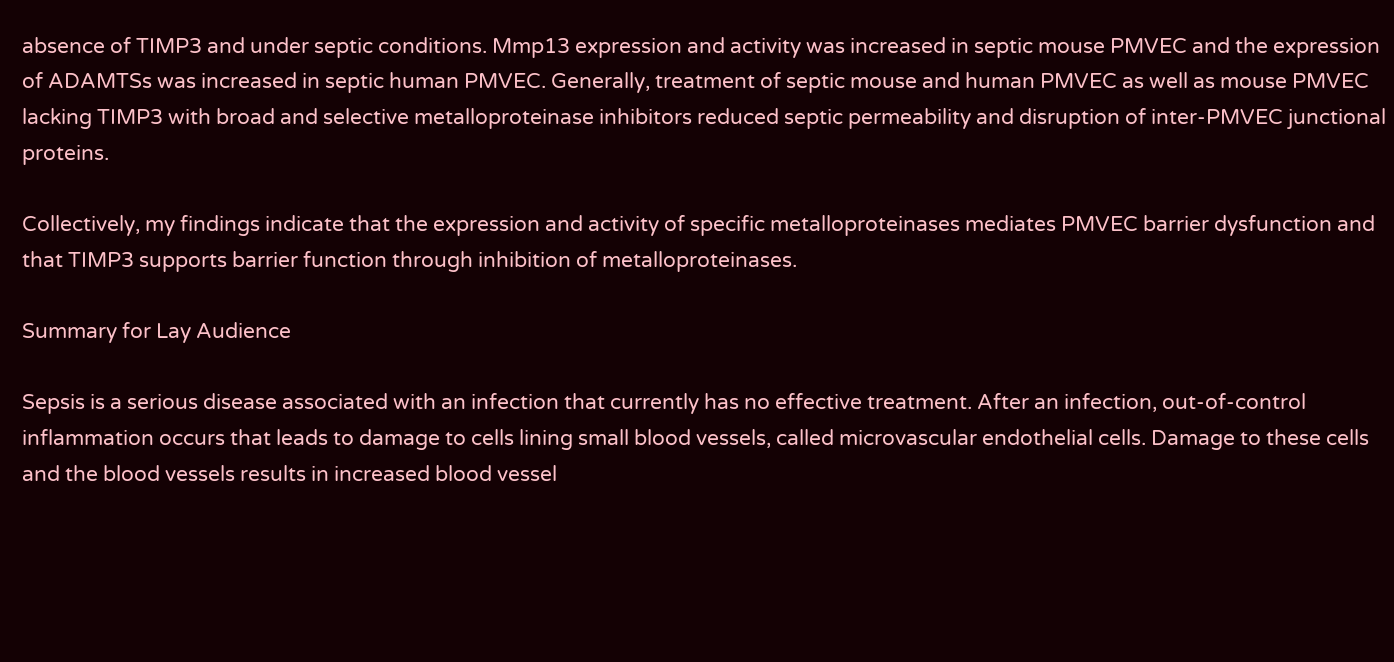absence of TIMP3 and under septic conditions. Mmp13 expression and activity was increased in septic mouse PMVEC and the expression of ADAMTSs was increased in septic human PMVEC. Generally, treatment of septic mouse and human PMVEC as well as mouse PMVEC lacking TIMP3 with broad and selective metalloproteinase inhibitors reduced septic permeability and disruption of inter-PMVEC junctional proteins.

Collectively, my findings indicate that the expression and activity of specific metalloproteinases mediates PMVEC barrier dysfunction and that TIMP3 supports barrier function through inhibition of metalloproteinases.

Summary for Lay Audience

Sepsis is a serious disease associated with an infection that currently has no effective treatment. After an infection, out-of-control inflammation occurs that leads to damage to cells lining small blood vessels, called microvascular endothelial cells. Damage to these cells and the blood vessels results in increased blood vessel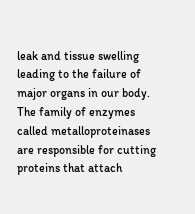leak and tissue swelling leading to the failure of major organs in our body. The family of enzymes called metalloproteinases are responsible for cutting proteins that attach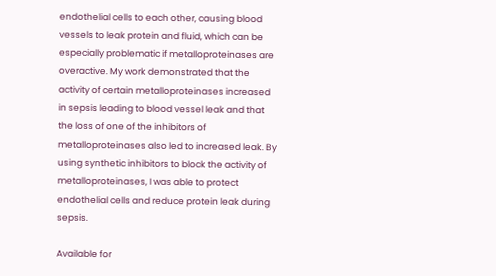endothelial cells to each other, causing blood vessels to leak protein and fluid, which can be especially problematic if metalloproteinases are overactive. My work demonstrated that the activity of certain metalloproteinases increased in sepsis leading to blood vessel leak and that the loss of one of the inhibitors of metalloproteinases also led to increased leak. By using synthetic inhibitors to block the activity of metalloproteinases, I was able to protect endothelial cells and reduce protein leak during sepsis.

Available for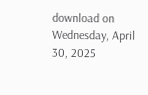download on Wednesday, April 30, 2025